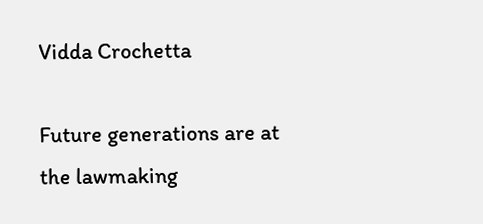Vidda Crochetta

Future generations are at the lawmaking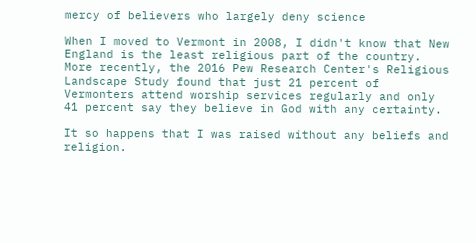mercy of believers who largely deny science

When I moved to Vermont in 2008, I didn't know that New England is the least religious part of the country. More recently, the 2016 Pew Research Center's Religious Landscape Study found that just 21 percent of Vermonters attend worship services regularly and only 41 percent say they believe in God with any certainty.

It so happens that I was raised without any beliefs and religion.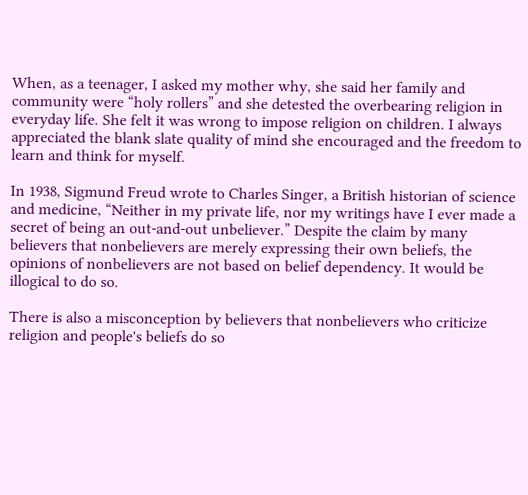When, as a teenager, I asked my mother why, she said her family and community were “holy rollers” and she detested the overbearing religion in everyday life. She felt it was wrong to impose religion on children. I always appreciated the blank slate quality of mind she encouraged and the freedom to learn and think for myself.

In 1938, Sigmund Freud wrote to Charles Singer, a British historian of science and medicine, “Neither in my private life, nor my writings have I ever made a secret of being an out-and-out unbeliever.” Despite the claim by many believers that nonbelievers are merely expressing their own beliefs, the opinions of nonbelievers are not based on belief dependency. It would be illogical to do so.

There is also a misconception by believers that nonbelievers who criticize religion and people's beliefs do so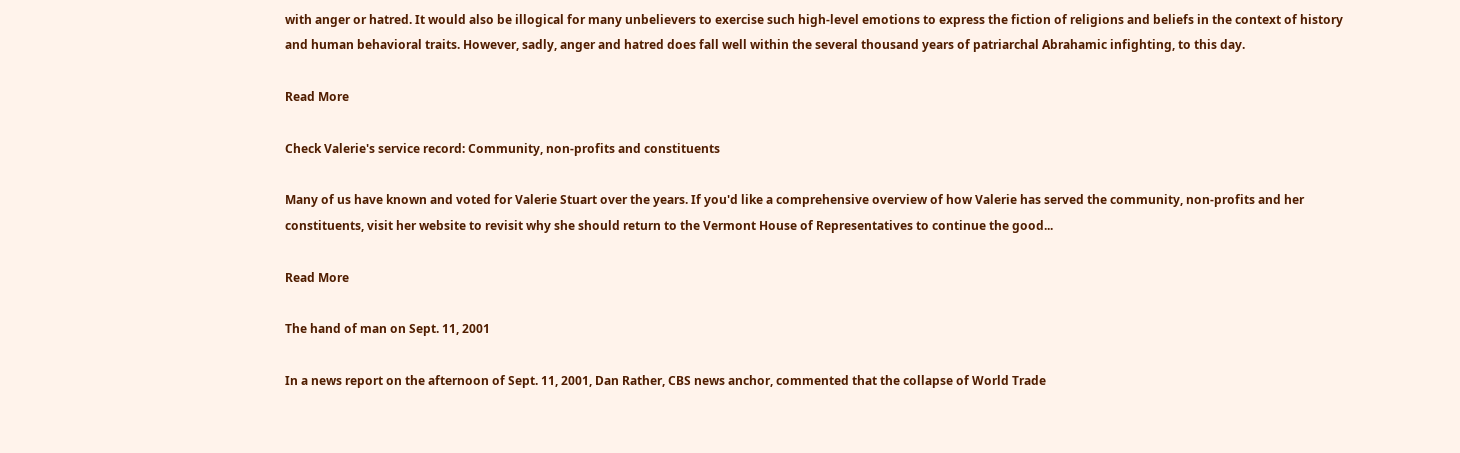with anger or hatred. It would also be illogical for many unbelievers to exercise such high-level emotions to express the fiction of religions and beliefs in the context of history and human behavioral traits. However, sadly, anger and hatred does fall well within the several thousand years of patriarchal Abrahamic infighting, to this day.

Read More

Check Valerie's service record: Community, non-profits and constituents

Many of us have known and voted for Valerie Stuart over the years. If you'd like a comprehensive overview of how Valerie has served the community, non-profits and her constituents, visit her website to revisit why she should return to the Vermont House of Representatives to continue the good...

Read More

The hand of man on Sept. 11, 2001

In a news report on the afternoon of Sept. 11, 2001, Dan Rather, CBS news anchor, commented that the collapse of World Trade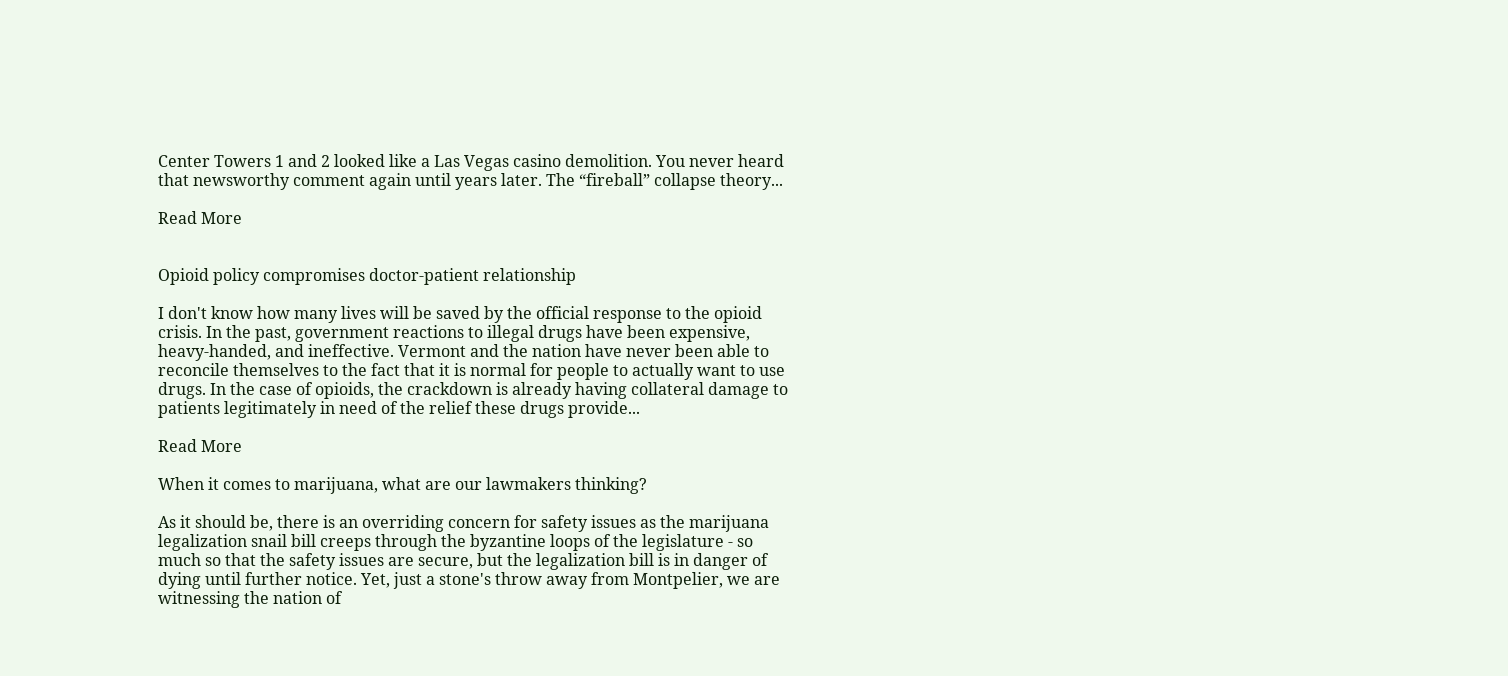Center Towers 1 and 2 looked like a Las Vegas casino demolition. You never heard that newsworthy comment again until years later. The “fireball” collapse theory...

Read More


Opioid policy compromises doctor-patient relationship

I don't know how many lives will be saved by the official response to the opioid crisis. In the past, government reactions to illegal drugs have been expensive, heavy-handed, and ineffective. Vermont and the nation have never been able to reconcile themselves to the fact that it is normal for people to actually want to use drugs. In the case of opioids, the crackdown is already having collateral damage to patients legitimately in need of the relief these drugs provide...

Read More

When it comes to marijuana, what are our lawmakers thinking?

As it should be, there is an overriding concern for safety issues as the marijuana legalization snail bill creeps through the byzantine loops of the legislature - so much so that the safety issues are secure, but the legalization bill is in danger of dying until further notice. Yet, just a stone's throw away from Montpelier, we are witnessing the nation of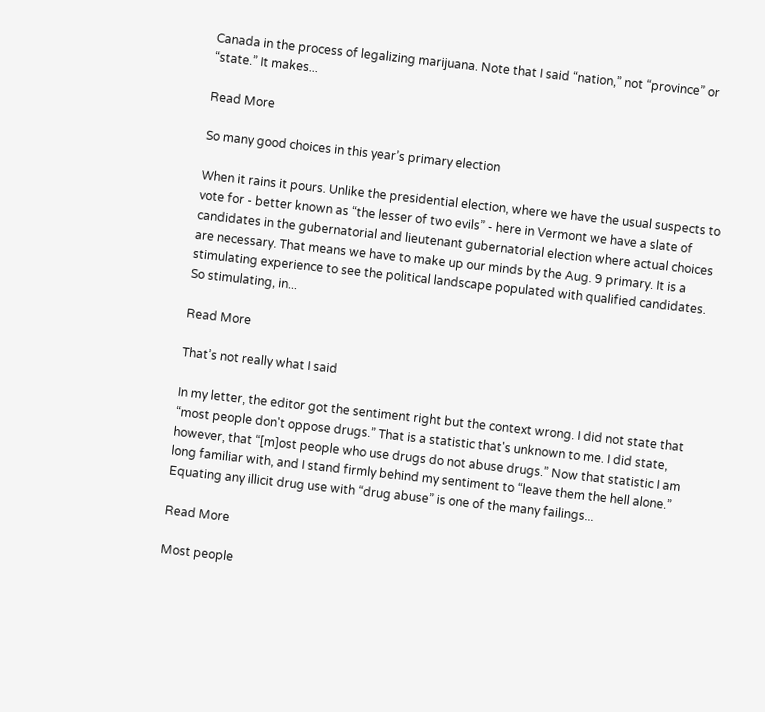Canada in the process of legalizing marijuana. Note that I said “nation,” not “province” or “state.” It makes...

Read More

So many good choices in this year’s primary election

When it rains it pours. Unlike the presidential election, where we have the usual suspects to vote for - better known as “the lesser of two evils” - here in Vermont we have a slate of candidates in the gubernatorial and lieutenant gubernatorial election where actual choices are necessary. That means we have to make up our minds by the Aug. 9 primary. It is a stimulating experience to see the political landscape populated with qualified candidates. So stimulating, in...

Read More

That’s not really what I said

In my letter, the editor got the sentiment right but the context wrong. I did not state that “most people don't oppose drugs.” That is a statistic that's unknown to me. I did state, however, that “[m]ost people who use drugs do not abuse drugs.” Now that statistic I am long familiar with, and I stand firmly behind my sentiment to “leave them the hell alone.” Equating any illicit drug use with “drug abuse” is one of the many failings...

Read More

Most people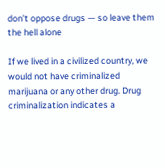don’t oppose drugs — so leave them the hell alone

If we lived in a civilized country, we would not have criminalized marijuana or any other drug. Drug criminalization indicates a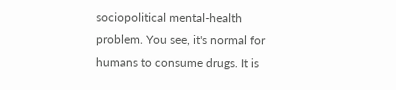sociopolitical mental-health problem. You see, it's normal for humans to consume drugs. It is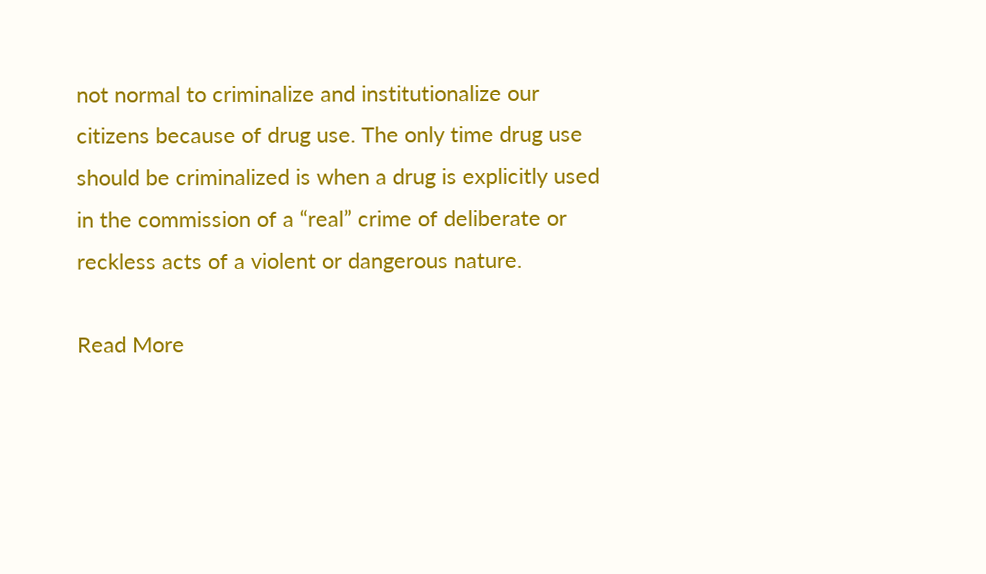not normal to criminalize and institutionalize our citizens because of drug use. The only time drug use should be criminalized is when a drug is explicitly used in the commission of a “real” crime of deliberate or reckless acts of a violent or dangerous nature.

Read More